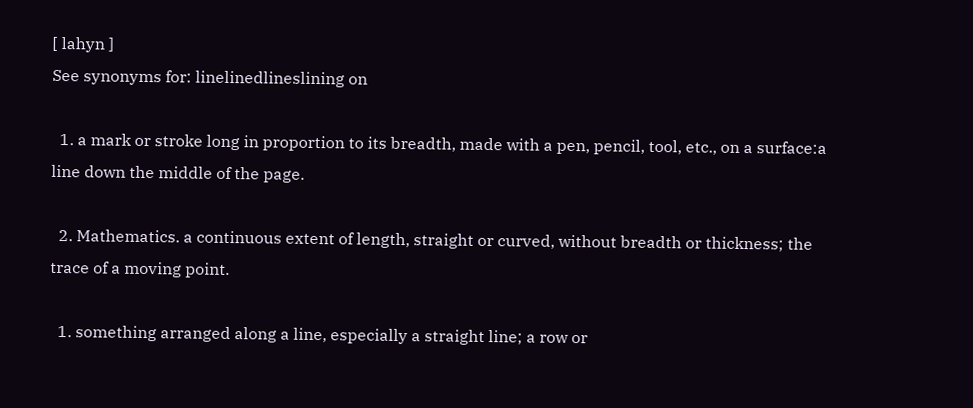[ lahyn ]
See synonyms for: linelinedlineslining on

  1. a mark or stroke long in proportion to its breadth, made with a pen, pencil, tool, etc., on a surface:a line down the middle of the page.

  2. Mathematics. a continuous extent of length, straight or curved, without breadth or thickness; the trace of a moving point.

  1. something arranged along a line, especially a straight line; a row or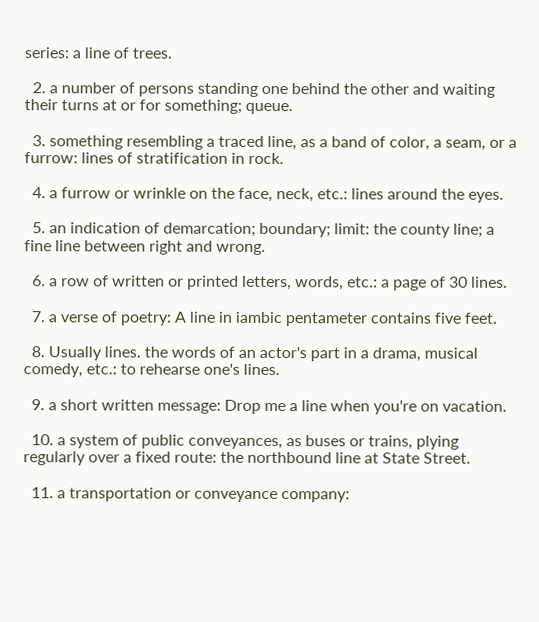series: a line of trees.

  2. a number of persons standing one behind the other and waiting their turns at or for something; queue.

  3. something resembling a traced line, as a band of color, a seam, or a furrow: lines of stratification in rock.

  4. a furrow or wrinkle on the face, neck, etc.: lines around the eyes.

  5. an indication of demarcation; boundary; limit: the county line; a fine line between right and wrong.

  6. a row of written or printed letters, words, etc.: a page of 30 lines.

  7. a verse of poetry: A line in iambic pentameter contains five feet.

  8. Usually lines. the words of an actor's part in a drama, musical comedy, etc.: to rehearse one's lines.

  9. a short written message: Drop me a line when you're on vacation.

  10. a system of public conveyances, as buses or trains, plying regularly over a fixed route: the northbound line at State Street.

  11. a transportation or conveyance company: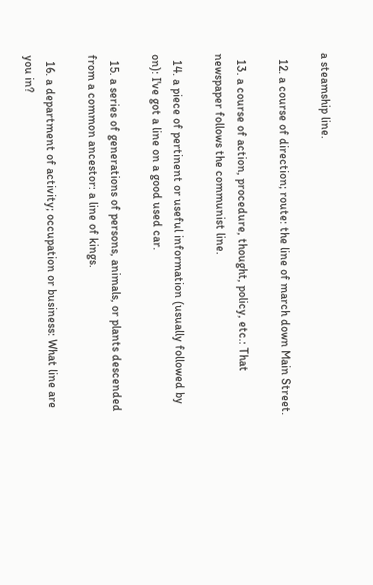a steamship line.

  12. a course of direction; route: the line of march down Main Street.

  13. a course of action, procedure, thought, policy, etc.: That newspaper follows the communist line.

  14. a piece of pertinent or useful information (usually followed by on): I've got a line on a good used car.

  15. a series of generations of persons, animals, or plants descended from a common ancestor: a line of kings.

  16. a department of activity; occupation or business: What line are you in?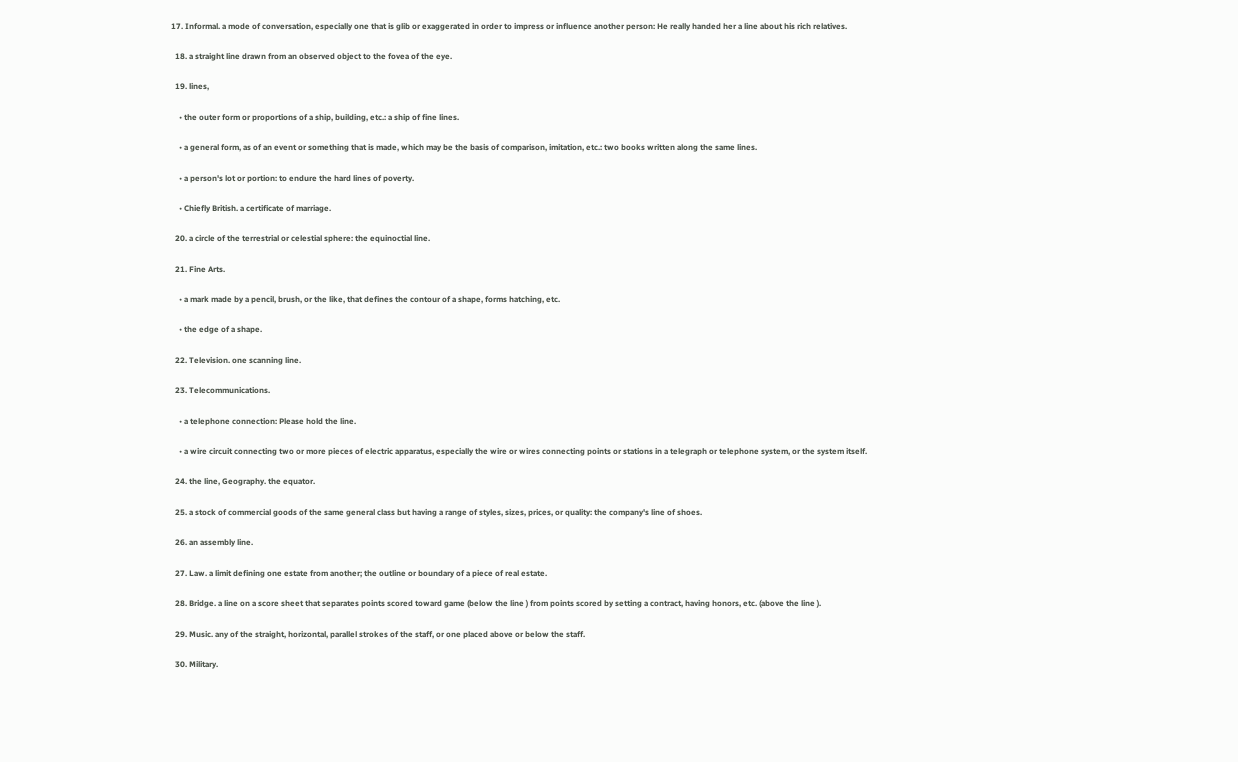17. Informal. a mode of conversation, especially one that is glib or exaggerated in order to impress or influence another person: He really handed her a line about his rich relatives.

  18. a straight line drawn from an observed object to the fovea of the eye.

  19. lines,

    • the outer form or proportions of a ship, building, etc.: a ship of fine lines.

    • a general form, as of an event or something that is made, which may be the basis of comparison, imitation, etc.: two books written along the same lines.

    • a person's lot or portion: to endure the hard lines of poverty.

    • Chiefly British. a certificate of marriage.

  20. a circle of the terrestrial or celestial sphere: the equinoctial line.

  21. Fine Arts.

    • a mark made by a pencil, brush, or the like, that defines the contour of a shape, forms hatching, etc.

    • the edge of a shape.

  22. Television. one scanning line.

  23. Telecommunications.

    • a telephone connection: Please hold the line.

    • a wire circuit connecting two or more pieces of electric apparatus, especially the wire or wires connecting points or stations in a telegraph or telephone system, or the system itself.

  24. the line, Geography. the equator.

  25. a stock of commercial goods of the same general class but having a range of styles, sizes, prices, or quality: the company's line of shoes.

  26. an assembly line.

  27. Law. a limit defining one estate from another; the outline or boundary of a piece of real estate.

  28. Bridge. a line on a score sheet that separates points scored toward game (below the line ) from points scored by setting a contract, having honors, etc. (above the line ).

  29. Music. any of the straight, horizontal, parallel strokes of the staff, or one placed above or below the staff.

  30. Military.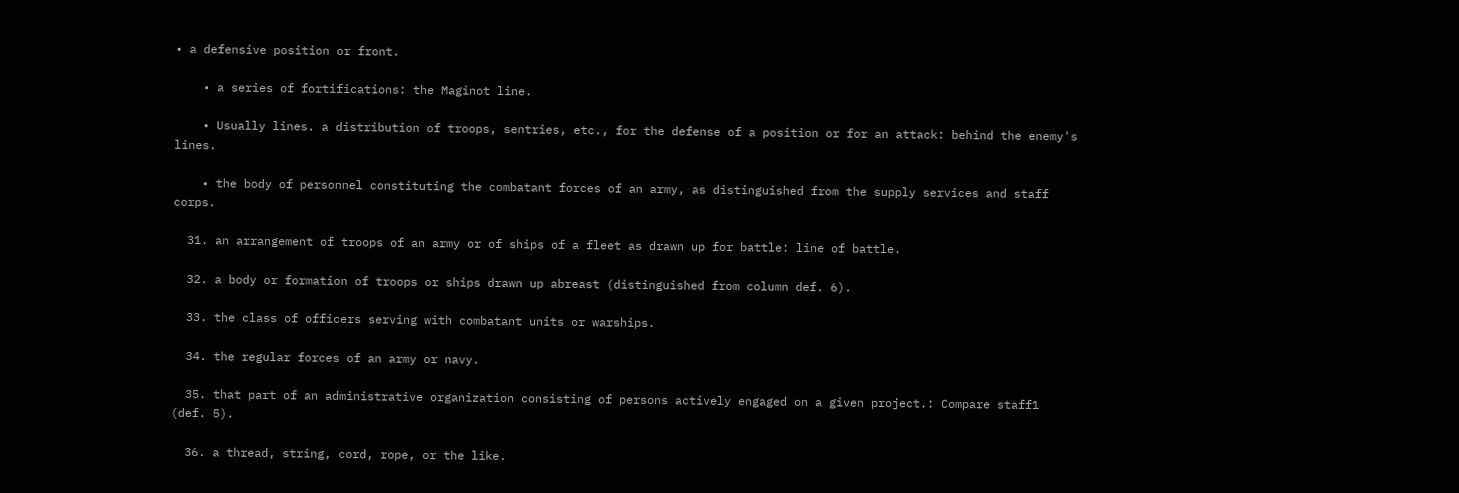• a defensive position or front.

    • a series of fortifications: the Maginot line.

    • Usually lines. a distribution of troops, sentries, etc., for the defense of a position or for an attack: behind the enemy's lines.

    • the body of personnel constituting the combatant forces of an army, as distinguished from the supply services and staff corps.

  31. an arrangement of troops of an army or of ships of a fleet as drawn up for battle: line of battle.

  32. a body or formation of troops or ships drawn up abreast (distinguished from column def. 6).

  33. the class of officers serving with combatant units or warships.

  34. the regular forces of an army or navy.

  35. that part of an administrative organization consisting of persons actively engaged on a given project.: Compare staff1 (def. 5).

  36. a thread, string, cord, rope, or the like.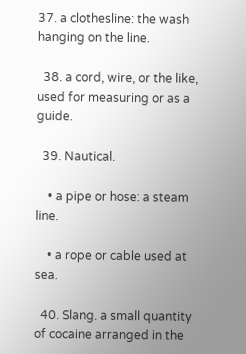37. a clothesline: the wash hanging on the line.

  38. a cord, wire, or the like, used for measuring or as a guide.

  39. Nautical.

    • a pipe or hose: a steam line.

    • a rope or cable used at sea.

  40. Slang. a small quantity of cocaine arranged in the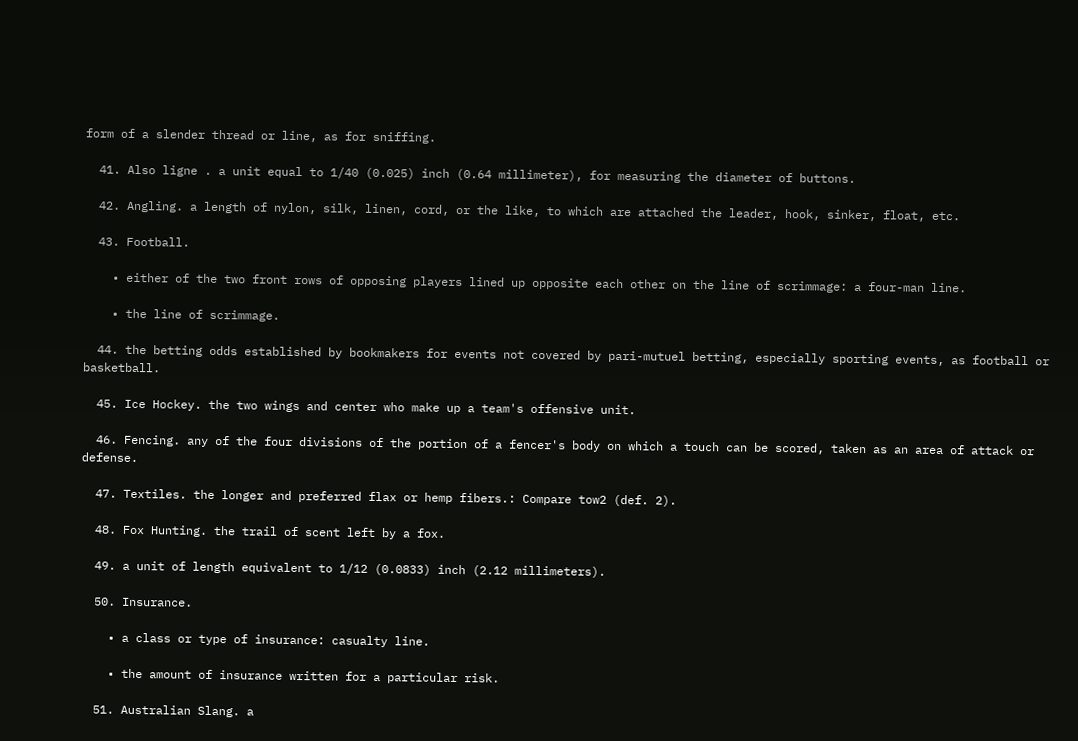form of a slender thread or line, as for sniffing.

  41. Also ligne . a unit equal to 1/40 (0.025) inch (0.64 millimeter), for measuring the diameter of buttons.

  42. Angling. a length of nylon, silk, linen, cord, or the like, to which are attached the leader, hook, sinker, float, etc.

  43. Football.

    • either of the two front rows of opposing players lined up opposite each other on the line of scrimmage: a four-man line.

    • the line of scrimmage.

  44. the betting odds established by bookmakers for events not covered by pari-mutuel betting, especially sporting events, as football or basketball.

  45. Ice Hockey. the two wings and center who make up a team's offensive unit.

  46. Fencing. any of the four divisions of the portion of a fencer's body on which a touch can be scored, taken as an area of attack or defense.

  47. Textiles. the longer and preferred flax or hemp fibers.: Compare tow2 (def. 2).

  48. Fox Hunting. the trail of scent left by a fox.

  49. a unit of length equivalent to 1/12 (0.0833) inch (2.12 millimeters).

  50. Insurance.

    • a class or type of insurance: casualty line.

    • the amount of insurance written for a particular risk.

  51. Australian Slang. a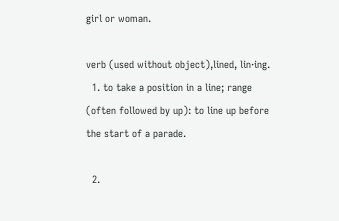girl or woman.

verb (used without object),lined, lin·ing.
  1. to take a position in a line; range (often followed by up): to line up before the start of a parade.

  2.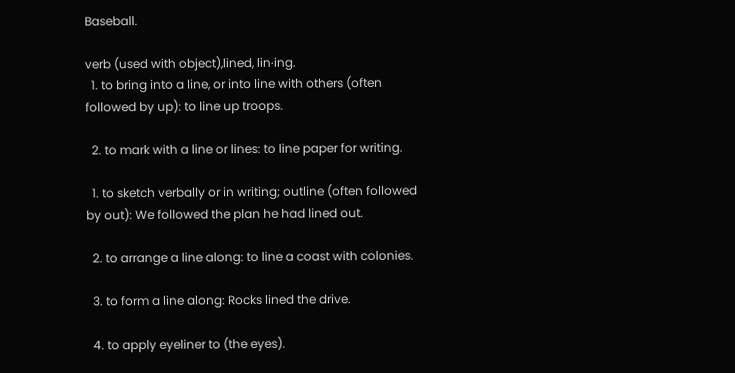Baseball.

verb (used with object),lined, lin·ing.
  1. to bring into a line, or into line with others (often followed by up): to line up troops.

  2. to mark with a line or lines: to line paper for writing.

  1. to sketch verbally or in writing; outline (often followed by out): We followed the plan he had lined out.

  2. to arrange a line along: to line a coast with colonies.

  3. to form a line along: Rocks lined the drive.

  4. to apply eyeliner to (the eyes).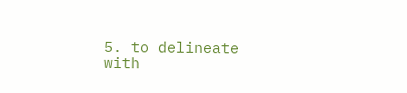5. to delineate with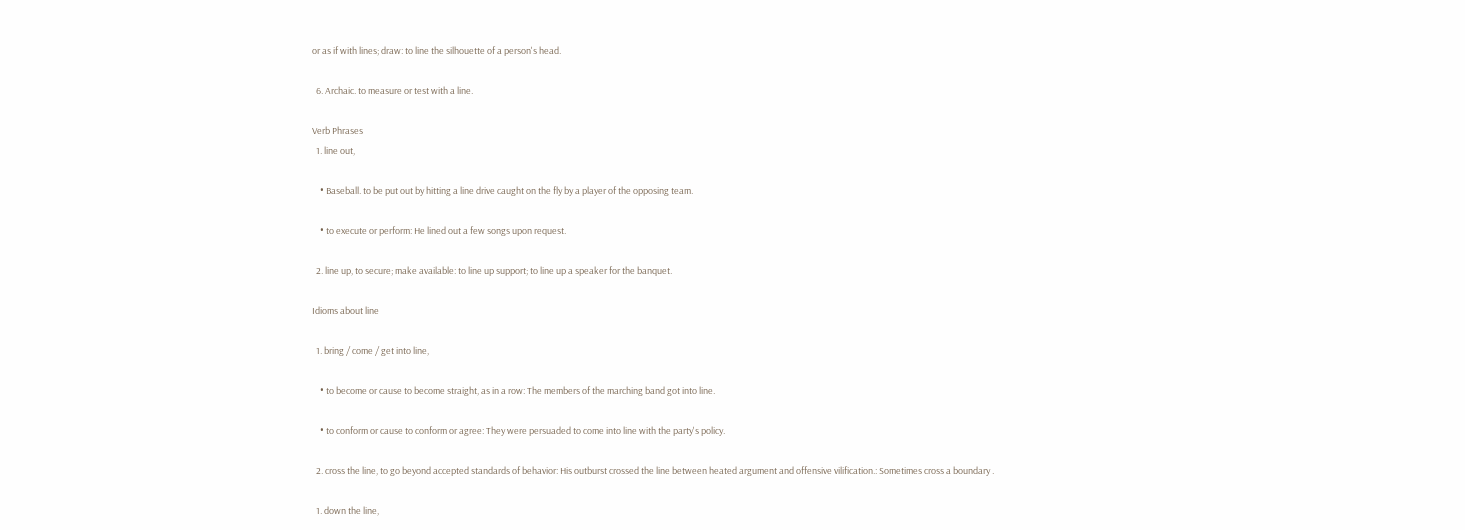or as if with lines; draw: to line the silhouette of a person's head.

  6. Archaic. to measure or test with a line.

Verb Phrases
  1. line out,

    • Baseball. to be put out by hitting a line drive caught on the fly by a player of the opposing team.

    • to execute or perform: He lined out a few songs upon request.

  2. line up, to secure; make available: to line up support; to line up a speaker for the banquet.

Idioms about line

  1. bring / come / get into line,

    • to become or cause to become straight, as in a row: The members of the marching band got into line.

    • to conform or cause to conform or agree: They were persuaded to come into line with the party's policy.

  2. cross the line, to go beyond accepted standards of behavior: His outburst crossed the line between heated argument and offensive vilification.: Sometimes cross a boundary .

  1. down the line,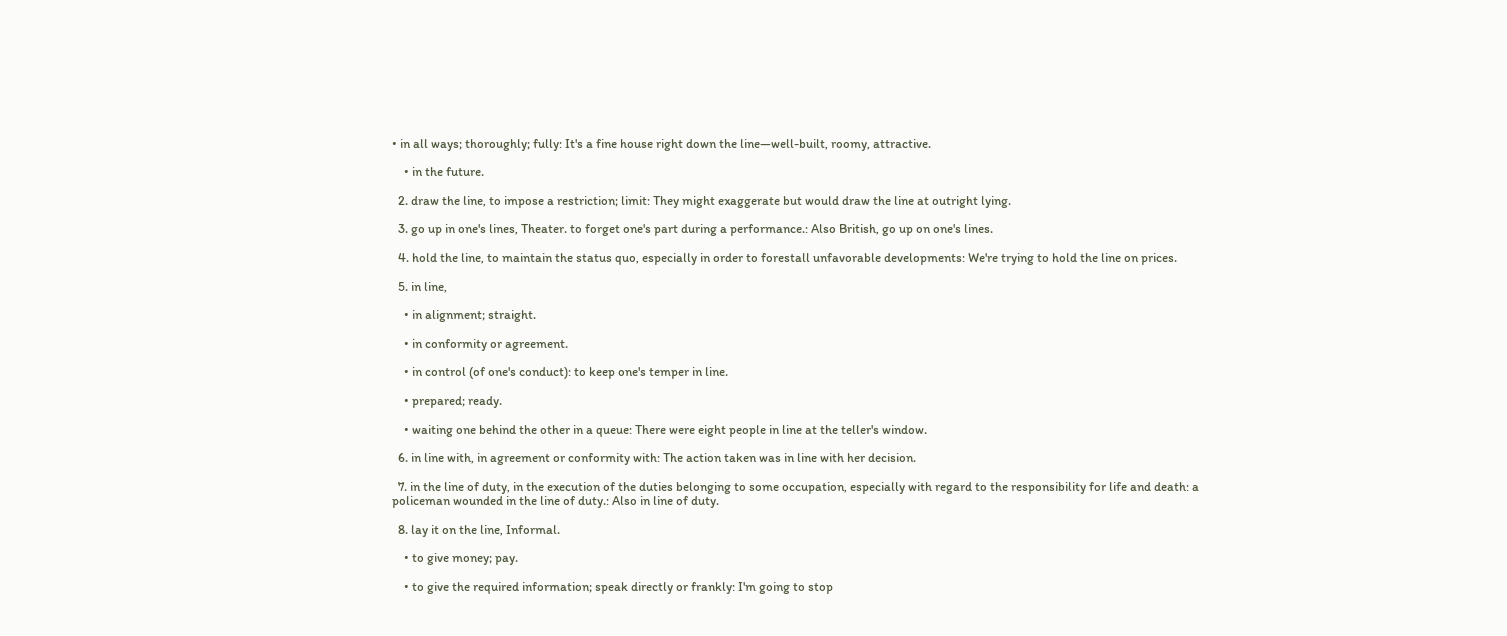• in all ways; thoroughly; fully: It's a fine house right down the line—well-built, roomy, attractive.

    • in the future.

  2. draw the line, to impose a restriction; limit: They might exaggerate but would draw the line at outright lying.

  3. go up in one's lines, Theater. to forget one's part during a performance.: Also British, go up on one's lines.

  4. hold the line, to maintain the status quo, especially in order to forestall unfavorable developments: We're trying to hold the line on prices.

  5. in line,

    • in alignment; straight.

    • in conformity or agreement.

    • in control (of one's conduct): to keep one's temper in line.

    • prepared; ready.

    • waiting one behind the other in a queue: There were eight people in line at the teller's window.

  6. in line with, in agreement or conformity with: The action taken was in line with her decision.

  7. in the line of duty, in the execution of the duties belonging to some occupation, especially with regard to the responsibility for life and death: a policeman wounded in the line of duty.: Also in line of duty.

  8. lay it on the line, Informal.

    • to give money; pay.

    • to give the required information; speak directly or frankly: I'm going to stop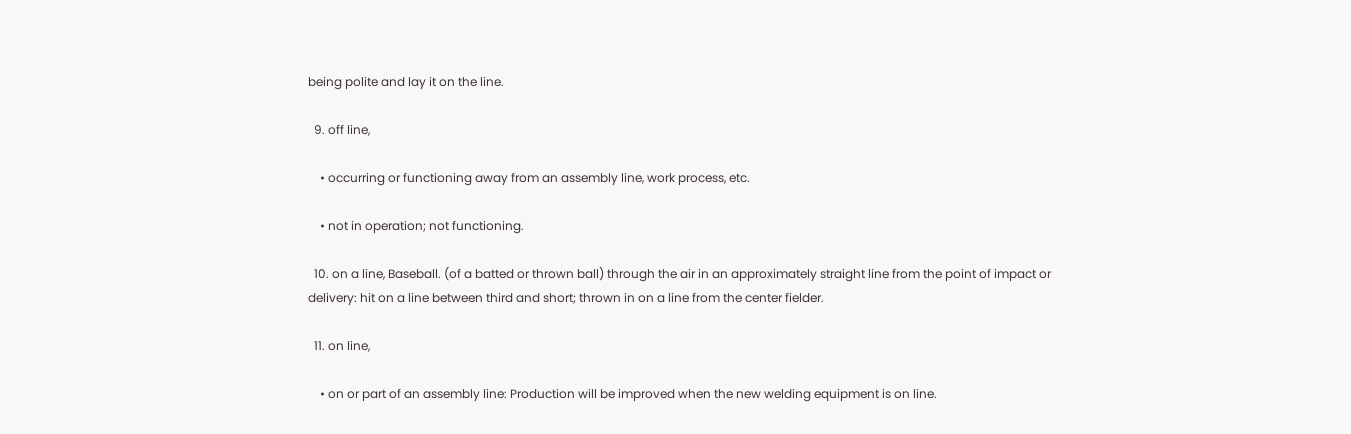being polite and lay it on the line.

  9. off line,

    • occurring or functioning away from an assembly line, work process, etc.

    • not in operation; not functioning.

  10. on a line, Baseball. (of a batted or thrown ball) through the air in an approximately straight line from the point of impact or delivery: hit on a line between third and short; thrown in on a line from the center fielder.

  11. on line,

    • on or part of an assembly line: Production will be improved when the new welding equipment is on line.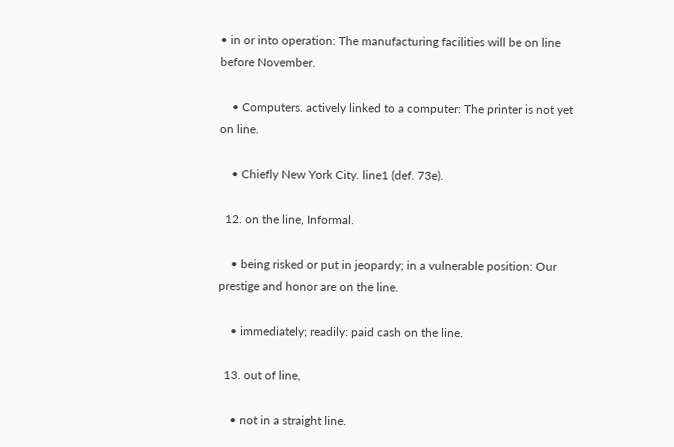• in or into operation: The manufacturing facilities will be on line before November.

    • Computers. actively linked to a computer: The printer is not yet on line.

    • Chiefly New York City. line1 (def. 73e).

  12. on the line, Informal.

    • being risked or put in jeopardy; in a vulnerable position: Our prestige and honor are on the line.

    • immediately; readily: paid cash on the line.

  13. out of line,

    • not in a straight line.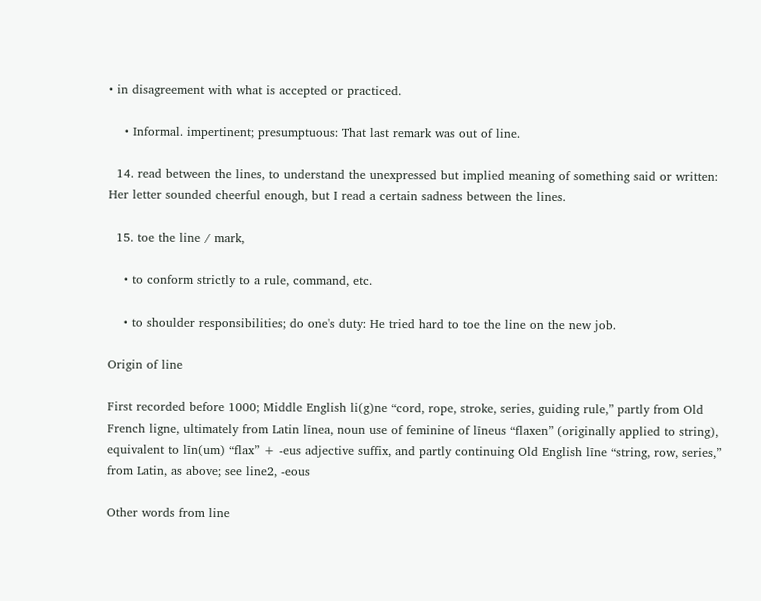• in disagreement with what is accepted or practiced.

    • Informal. impertinent; presumptuous: That last remark was out of line.

  14. read between the lines, to understand the unexpressed but implied meaning of something said or written: Her letter sounded cheerful enough, but I read a certain sadness between the lines.

  15. toe the line / mark,

    • to conform strictly to a rule, command, etc.

    • to shoulder responsibilities; do one's duty: He tried hard to toe the line on the new job.

Origin of line

First recorded before 1000; Middle English li(g)ne “cord, rope, stroke, series, guiding rule,” partly from Old French ligne, ultimately from Latin līnea, noun use of feminine of līneus “flaxen” (originally applied to string), equivalent to līn(um) “flax” + -eus adjective suffix, and partly continuing Old English līne “string, row, series,” from Latin, as above; see line2, -eous

Other words from line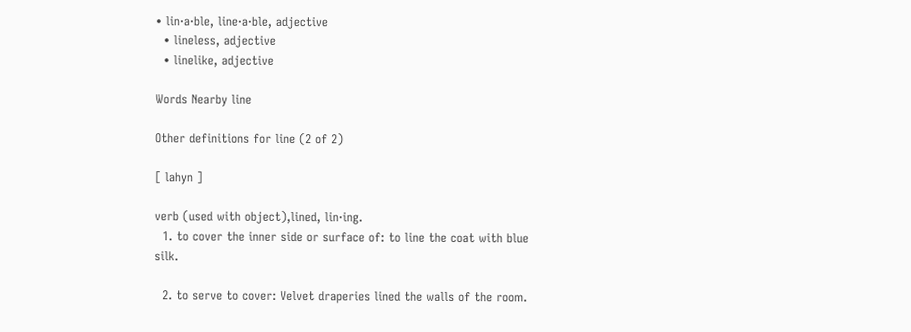• lin·a·ble, line·a·ble, adjective
  • lineless, adjective
  • linelike, adjective

Words Nearby line

Other definitions for line (2 of 2)

[ lahyn ]

verb (used with object),lined, lin·ing.
  1. to cover the inner side or surface of: to line the coat with blue silk.

  2. to serve to cover: Velvet draperies lined the walls of the room.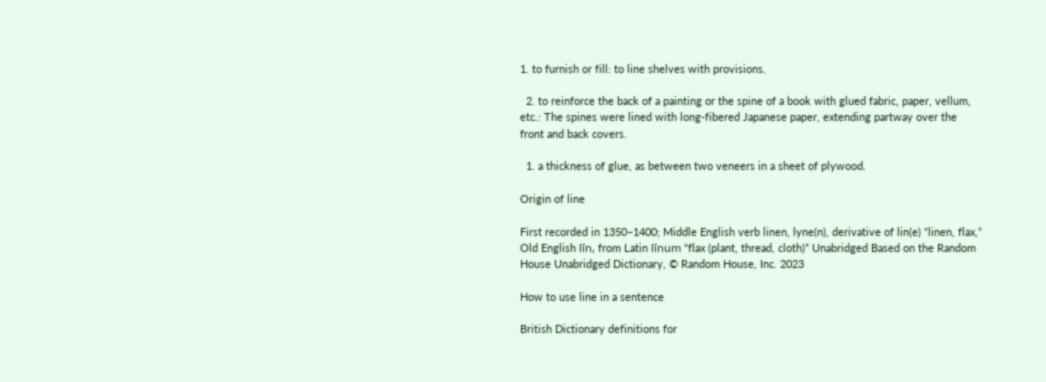1. to furnish or fill: to line shelves with provisions.

  2. to reinforce the back of a painting or the spine of a book with glued fabric, paper, vellum, etc.: The spines were lined with long-fibered Japanese paper, extending partway over the front and back covers.

  1. a thickness of glue, as between two veneers in a sheet of plywood.

Origin of line

First recorded in 1350–1400; Middle English verb linen, lyne(n), derivative of lin(e) “linen, flax,” Old English līn, from Latin līnum “flax (plant, thread, cloth)” Unabridged Based on the Random House Unabridged Dictionary, © Random House, Inc. 2023

How to use line in a sentence

British Dictionary definitions for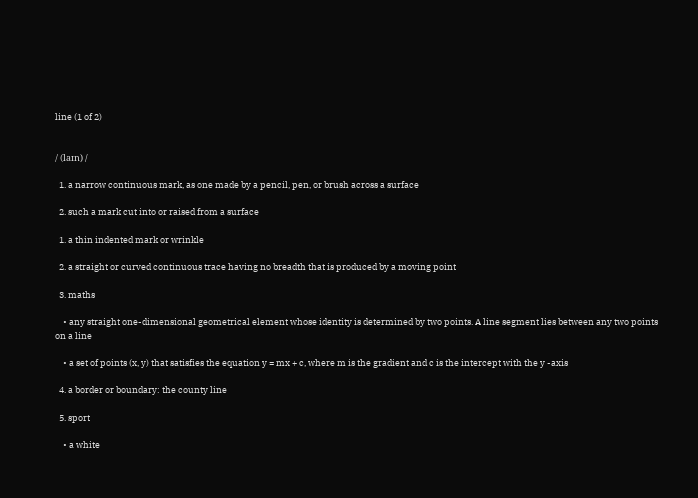line (1 of 2)


/ (laɪn) /

  1. a narrow continuous mark, as one made by a pencil, pen, or brush across a surface

  2. such a mark cut into or raised from a surface

  1. a thin indented mark or wrinkle

  2. a straight or curved continuous trace having no breadth that is produced by a moving point

  3. maths

    • any straight one-dimensional geometrical element whose identity is determined by two points. A line segment lies between any two points on a line

    • a set of points (x, y) that satisfies the equation y = mx + c, where m is the gradient and c is the intercept with the y -axis

  4. a border or boundary: the county line

  5. sport

    • a white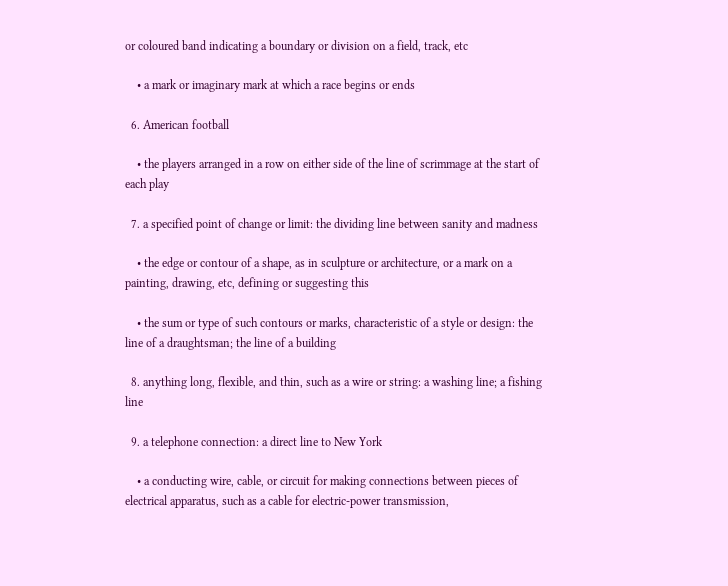or coloured band indicating a boundary or division on a field, track, etc

    • a mark or imaginary mark at which a race begins or ends

  6. American football

    • the players arranged in a row on either side of the line of scrimmage at the start of each play

  7. a specified point of change or limit: the dividing line between sanity and madness

    • the edge or contour of a shape, as in sculpture or architecture, or a mark on a painting, drawing, etc, defining or suggesting this

    • the sum or type of such contours or marks, characteristic of a style or design: the line of a draughtsman; the line of a building

  8. anything long, flexible, and thin, such as a wire or string: a washing line; a fishing line

  9. a telephone connection: a direct line to New York

    • a conducting wire, cable, or circuit for making connections between pieces of electrical apparatus, such as a cable for electric-power transmission,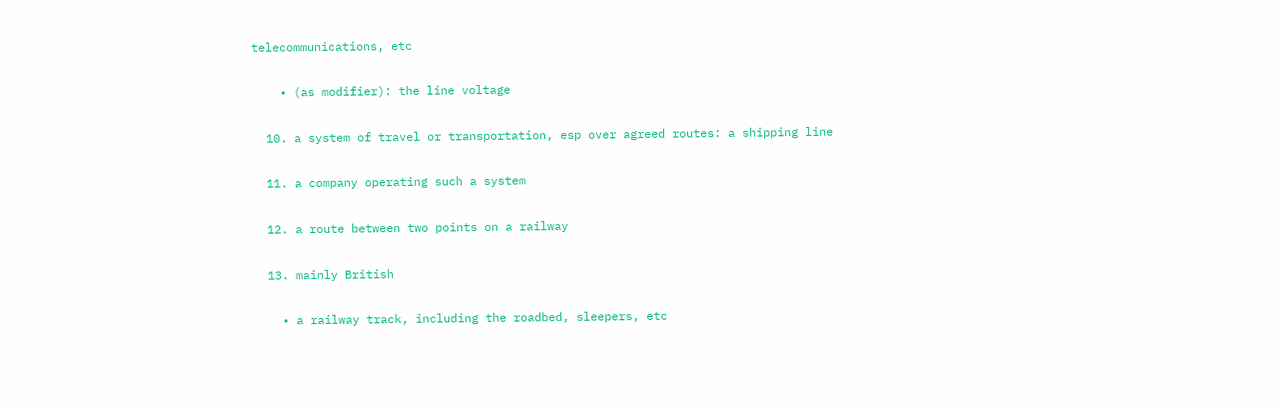telecommunications, etc

    • (as modifier): the line voltage

  10. a system of travel or transportation, esp over agreed routes: a shipping line

  11. a company operating such a system

  12. a route between two points on a railway

  13. mainly British

    • a railway track, including the roadbed, sleepers, etc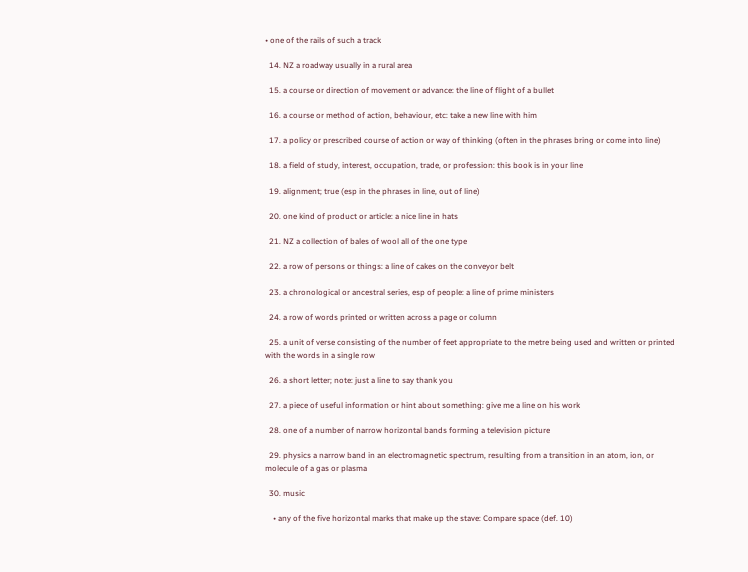• one of the rails of such a track

  14. NZ a roadway usually in a rural area

  15. a course or direction of movement or advance: the line of flight of a bullet

  16. a course or method of action, behaviour, etc: take a new line with him

  17. a policy or prescribed course of action or way of thinking (often in the phrases bring or come into line)

  18. a field of study, interest, occupation, trade, or profession: this book is in your line

  19. alignment; true (esp in the phrases in line, out of line)

  20. one kind of product or article: a nice line in hats

  21. NZ a collection of bales of wool all of the one type

  22. a row of persons or things: a line of cakes on the conveyor belt

  23. a chronological or ancestral series, esp of people: a line of prime ministers

  24. a row of words printed or written across a page or column

  25. a unit of verse consisting of the number of feet appropriate to the metre being used and written or printed with the words in a single row

  26. a short letter; note: just a line to say thank you

  27. a piece of useful information or hint about something: give me a line on his work

  28. one of a number of narrow horizontal bands forming a television picture

  29. physics a narrow band in an electromagnetic spectrum, resulting from a transition in an atom, ion, or molecule of a gas or plasma

  30. music

    • any of the five horizontal marks that make up the stave: Compare space (def. 10)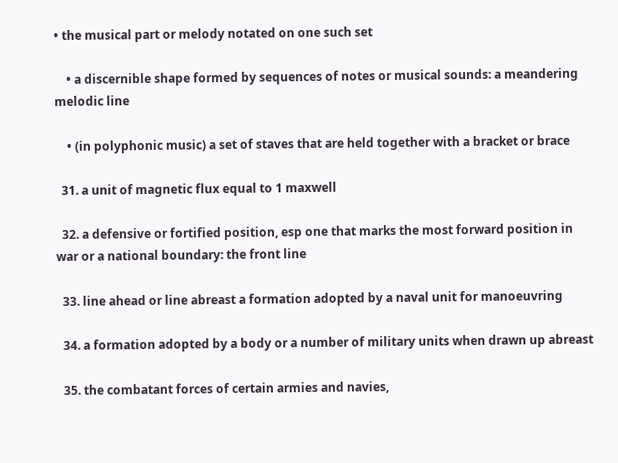• the musical part or melody notated on one such set

    • a discernible shape formed by sequences of notes or musical sounds: a meandering melodic line

    • (in polyphonic music) a set of staves that are held together with a bracket or brace

  31. a unit of magnetic flux equal to 1 maxwell

  32. a defensive or fortified position, esp one that marks the most forward position in war or a national boundary: the front line

  33. line ahead or line abreast a formation adopted by a naval unit for manoeuvring

  34. a formation adopted by a body or a number of military units when drawn up abreast

  35. the combatant forces of certain armies and navies,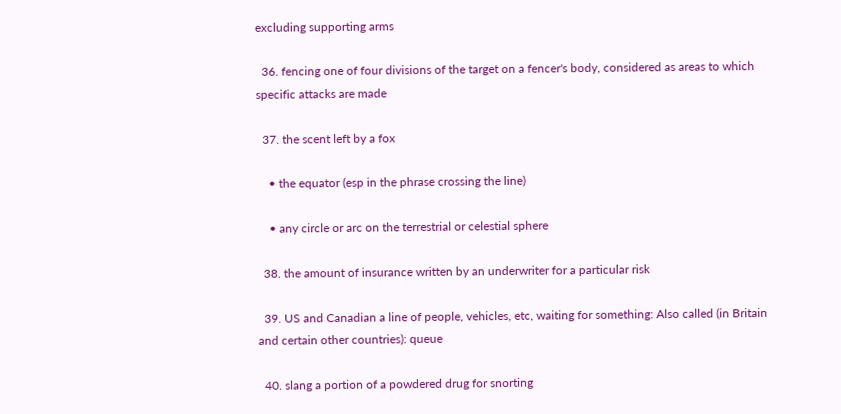excluding supporting arms

  36. fencing one of four divisions of the target on a fencer's body, considered as areas to which specific attacks are made

  37. the scent left by a fox

    • the equator (esp in the phrase crossing the line)

    • any circle or arc on the terrestrial or celestial sphere

  38. the amount of insurance written by an underwriter for a particular risk

  39. US and Canadian a line of people, vehicles, etc, waiting for something: Also called (in Britain and certain other countries): queue

  40. slang a portion of a powdered drug for snorting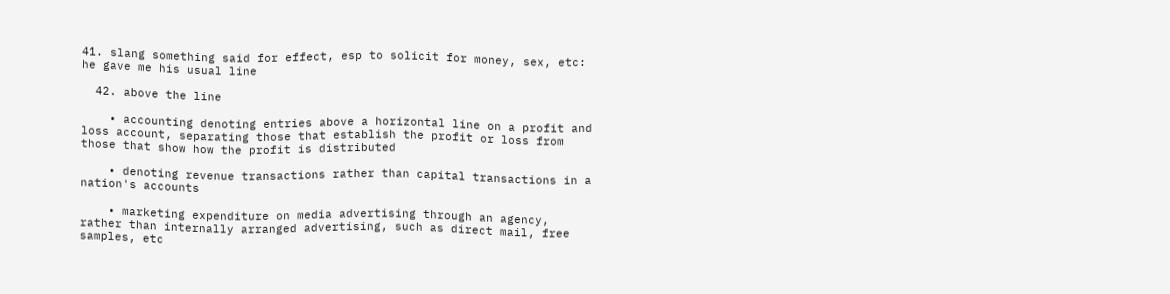41. slang something said for effect, esp to solicit for money, sex, etc: he gave me his usual line

  42. above the line

    • accounting denoting entries above a horizontal line on a profit and loss account, separating those that establish the profit or loss from those that show how the profit is distributed

    • denoting revenue transactions rather than capital transactions in a nation's accounts

    • marketing expenditure on media advertising through an agency, rather than internally arranged advertising, such as direct mail, free samples, etc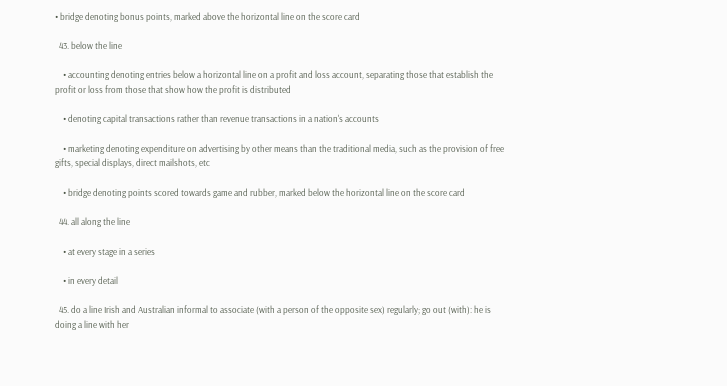• bridge denoting bonus points, marked above the horizontal line on the score card

  43. below the line

    • accounting denoting entries below a horizontal line on a profit and loss account, separating those that establish the profit or loss from those that show how the profit is distributed

    • denoting capital transactions rather than revenue transactions in a nation's accounts

    • marketing denoting expenditure on advertising by other means than the traditional media, such as the provision of free gifts, special displays, direct mailshots, etc

    • bridge denoting points scored towards game and rubber, marked below the horizontal line on the score card

  44. all along the line

    • at every stage in a series

    • in every detail

  45. do a line Irish and Australian informal to associate (with a person of the opposite sex) regularly; go out (with): he is doing a line with her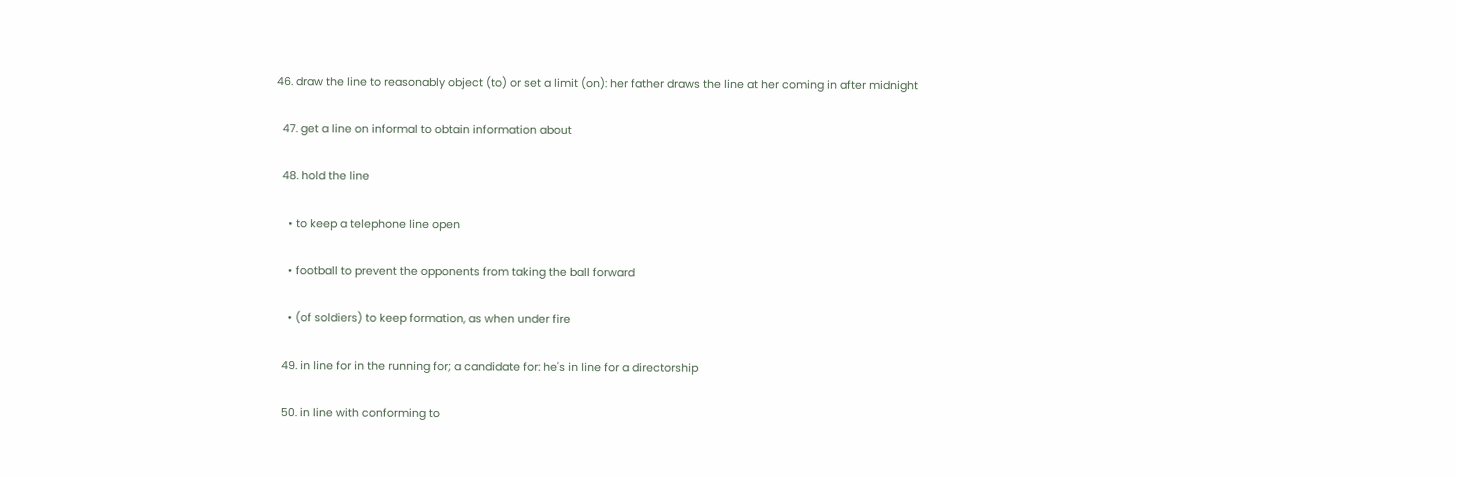46. draw the line to reasonably object (to) or set a limit (on): her father draws the line at her coming in after midnight

  47. get a line on informal to obtain information about

  48. hold the line

    • to keep a telephone line open

    • football to prevent the opponents from taking the ball forward

    • (of soldiers) to keep formation, as when under fire

  49. in line for in the running for; a candidate for: he's in line for a directorship

  50. in line with conforming to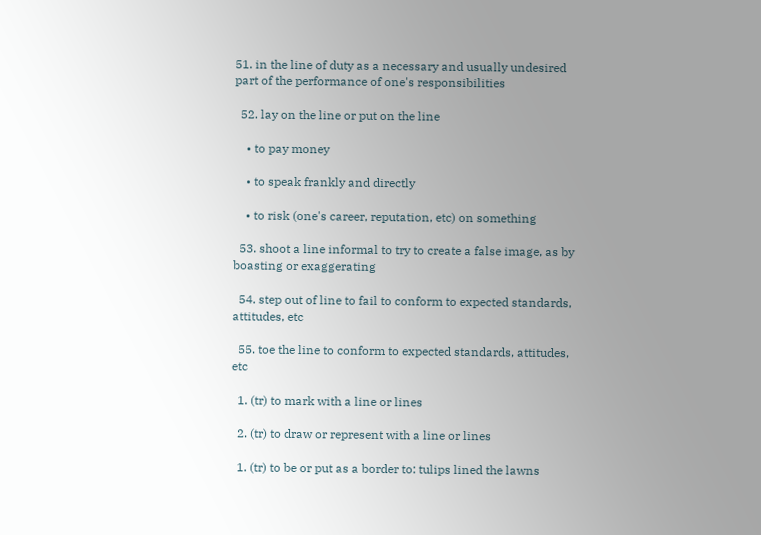51. in the line of duty as a necessary and usually undesired part of the performance of one's responsibilities

  52. lay on the line or put on the line

    • to pay money

    • to speak frankly and directly

    • to risk (one's career, reputation, etc) on something

  53. shoot a line informal to try to create a false image, as by boasting or exaggerating

  54. step out of line to fail to conform to expected standards, attitudes, etc

  55. toe the line to conform to expected standards, attitudes, etc

  1. (tr) to mark with a line or lines

  2. (tr) to draw or represent with a line or lines

  1. (tr) to be or put as a border to: tulips lined the lawns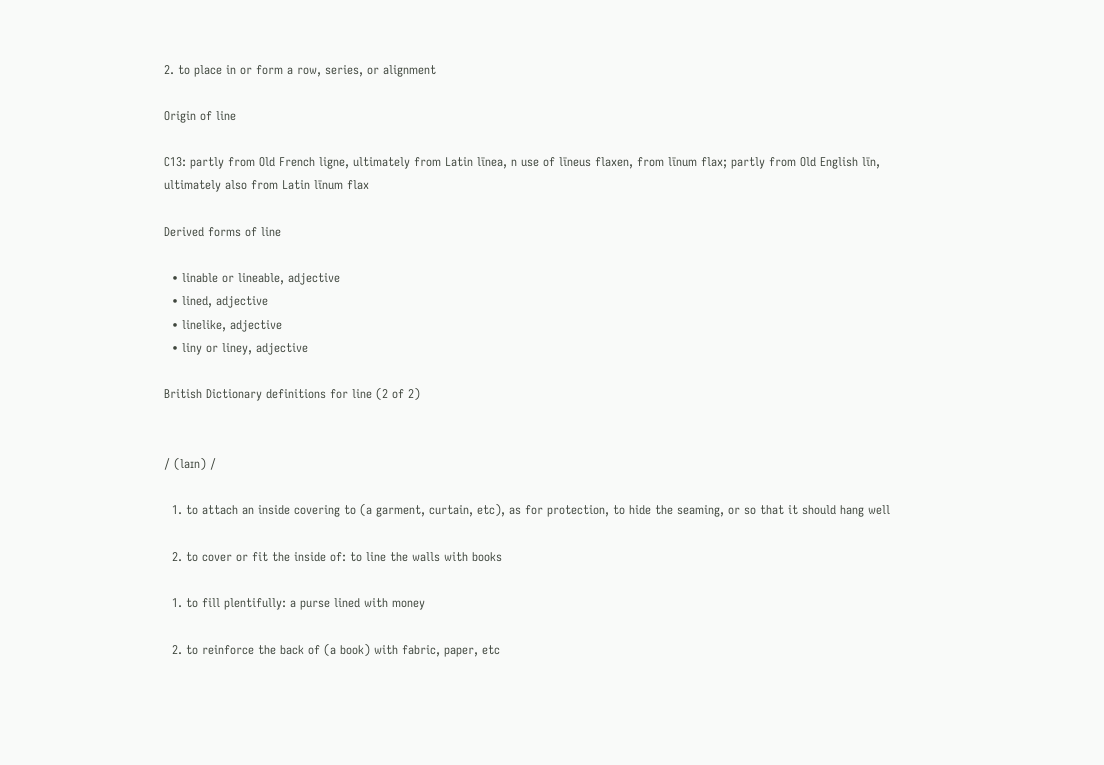2. to place in or form a row, series, or alignment

Origin of line

C13: partly from Old French ligne, ultimately from Latin līnea, n use of līneus flaxen, from līnum flax; partly from Old English līn, ultimately also from Latin līnum flax

Derived forms of line

  • linable or lineable, adjective
  • lined, adjective
  • linelike, adjective
  • liny or liney, adjective

British Dictionary definitions for line (2 of 2)


/ (laɪn) /

  1. to attach an inside covering to (a garment, curtain, etc), as for protection, to hide the seaming, or so that it should hang well

  2. to cover or fit the inside of: to line the walls with books

  1. to fill plentifully: a purse lined with money

  2. to reinforce the back of (a book) with fabric, paper, etc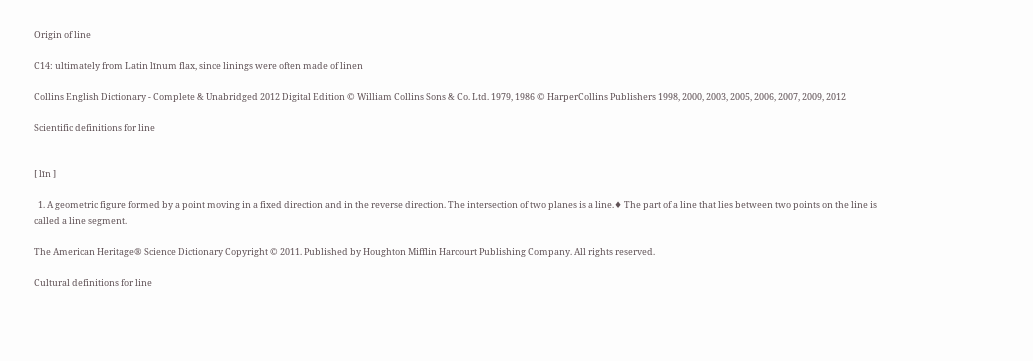Origin of line

C14: ultimately from Latin līnum flax, since linings were often made of linen

Collins English Dictionary - Complete & Unabridged 2012 Digital Edition © William Collins Sons & Co. Ltd. 1979, 1986 © HarperCollins Publishers 1998, 2000, 2003, 2005, 2006, 2007, 2009, 2012

Scientific definitions for line


[ līn ]

  1. A geometric figure formed by a point moving in a fixed direction and in the reverse direction. The intersection of two planes is a line.♦ The part of a line that lies between two points on the line is called a line segment.

The American Heritage® Science Dictionary Copyright © 2011. Published by Houghton Mifflin Harcourt Publishing Company. All rights reserved.

Cultural definitions for line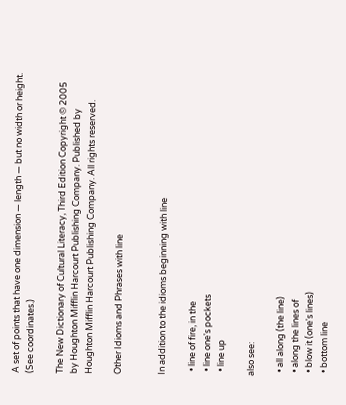A set of points that have one dimension — length — but no width or height. (See coordinates.)

The New Dictionary of Cultural Literacy, Third Edition Copyright © 2005 by Houghton Mifflin Harcourt Publishing Company. Published by Houghton Mifflin Harcourt Publishing Company. All rights reserved.

Other Idioms and Phrases with line


In addition to the idioms beginning with line

  • line of fire, in the
  • line one's pockets
  • line up

also see:

  • all along (the line)
  • along the lines of
  • blow it (one's lines)
  • bottom line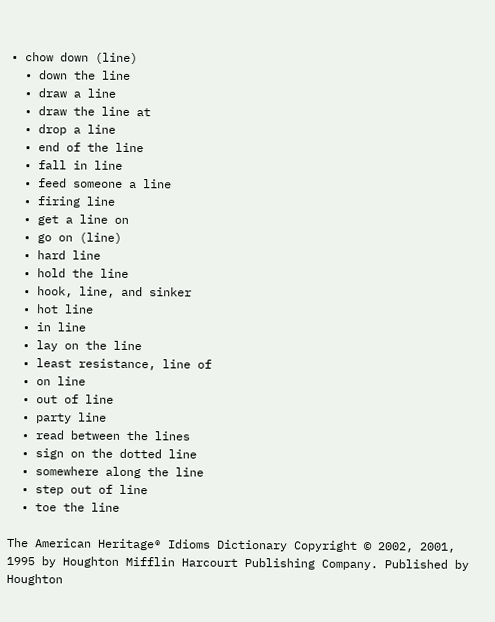• chow down (line)
  • down the line
  • draw a line
  • draw the line at
  • drop a line
  • end of the line
  • fall in line
  • feed someone a line
  • firing line
  • get a line on
  • go on (line)
  • hard line
  • hold the line
  • hook, line, and sinker
  • hot line
  • in line
  • lay on the line
  • least resistance, line of
  • on line
  • out of line
  • party line
  • read between the lines
  • sign on the dotted line
  • somewhere along the line
  • step out of line
  • toe the line

The American Heritage® Idioms Dictionary Copyright © 2002, 2001, 1995 by Houghton Mifflin Harcourt Publishing Company. Published by Houghton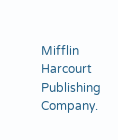Mifflin Harcourt Publishing Company.